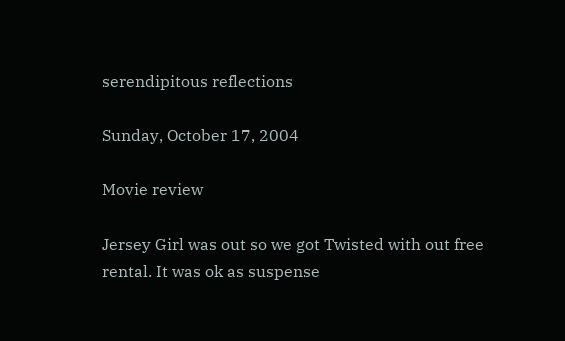serendipitous reflections

Sunday, October 17, 2004

Movie review

Jersey Girl was out so we got Twisted with out free rental. It was ok as suspense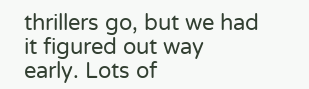thrillers go, but we had it figured out way early. Lots of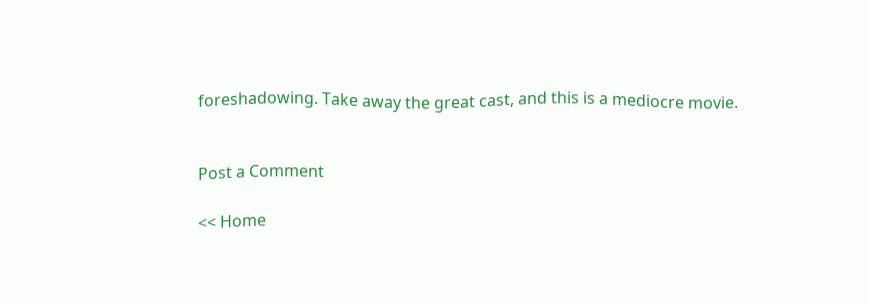foreshadowing. Take away the great cast, and this is a mediocre movie.


Post a Comment

<< Home